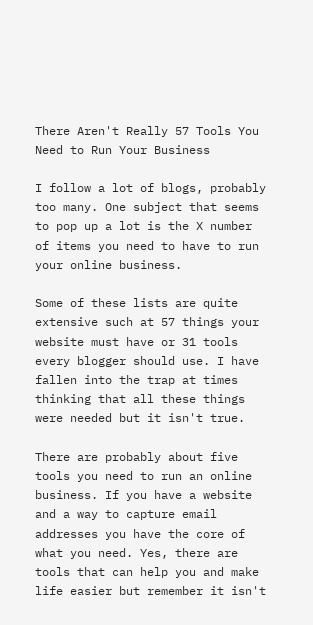There Aren't Really 57 Tools You Need to Run Your Business

I follow a lot of blogs, probably too many. One subject that seems to pop up a lot is the X number of items you need to have to run your online business.

Some of these lists are quite extensive such at 57 things your website must have or 31 tools every blogger should use. I have fallen into the trap at times thinking that all these things were needed but it isn't true.

There are probably about five tools you need to run an online business. If you have a website and a way to capture email addresses you have the core of what you need. Yes, there are tools that can help you and make life easier but remember it isn't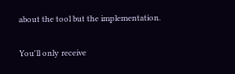about the tool but the implementation.

You'll only receive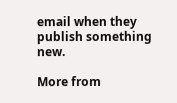email when they publish something new.

More from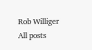Rob Williger
All posts